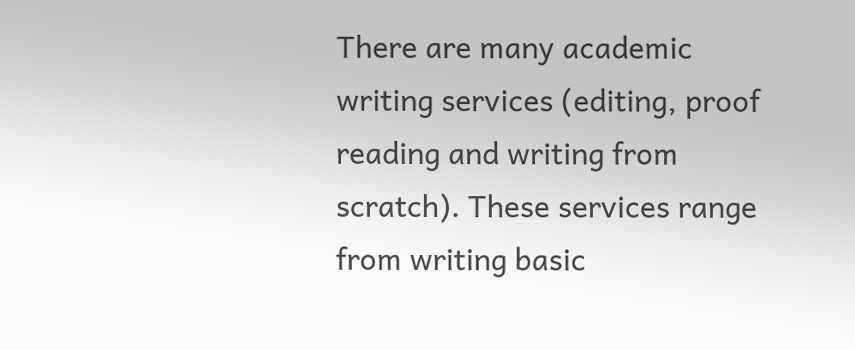There are many academic writing services (editing, proof reading and writing from scratch). These services range from writing basic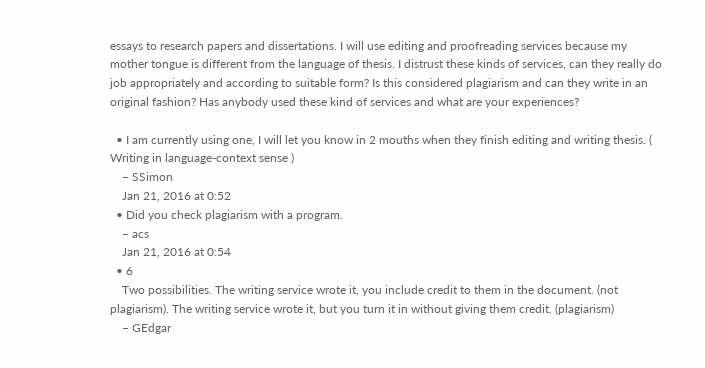essays to research papers and dissertations. I will use editing and proofreading services because my mother tongue is different from the language of thesis. I distrust these kinds of services, can they really do job appropriately and according to suitable form? Is this considered plagiarism and can they write in an original fashion? Has anybody used these kind of services and what are your experiences?

  • I am currently using one, I will let you know in 2 mouths when they finish editing and writing thesis. ( Writing in language-context sense )
    – SSimon
    Jan 21, 2016 at 0:52
  • Did you check plagiarism with a program.
    – acs
    Jan 21, 2016 at 0:54
  • 6
    Two possibilities. The writing service wrote it, you include credit to them in the document. (not plagiarism). The writing service wrote it, but you turn it in without giving them credit. (plagiarism)
    – GEdgar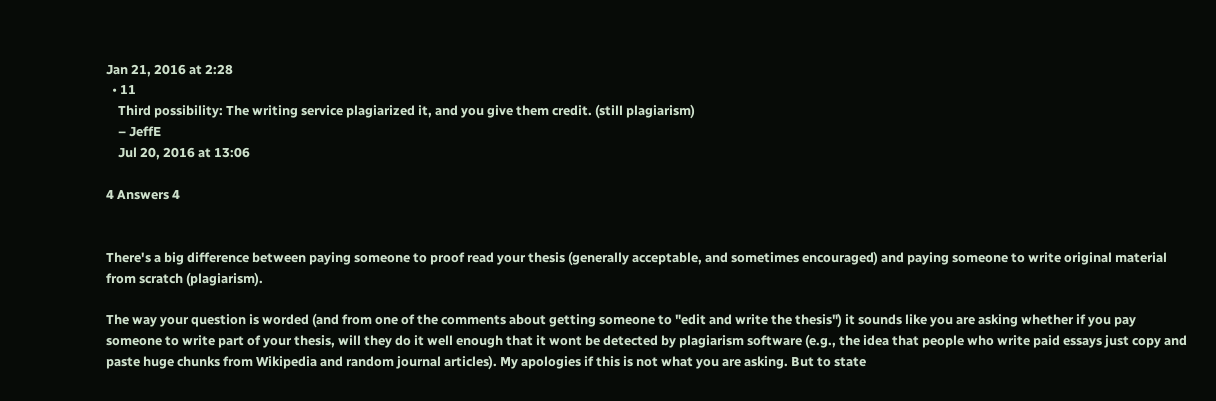Jan 21, 2016 at 2:28
  • 11
    Third possibility: The writing service plagiarized it, and you give them credit. (still plagiarism)
    – JeffE
    Jul 20, 2016 at 13:06

4 Answers 4


There's a big difference between paying someone to proof read your thesis (generally acceptable, and sometimes encouraged) and paying someone to write original material from scratch (plagiarism).

The way your question is worded (and from one of the comments about getting someone to "edit and write the thesis") it sounds like you are asking whether if you pay someone to write part of your thesis, will they do it well enough that it wont be detected by plagiarism software (e.g., the idea that people who write paid essays just copy and paste huge chunks from Wikipedia and random journal articles). My apologies if this is not what you are asking. But to state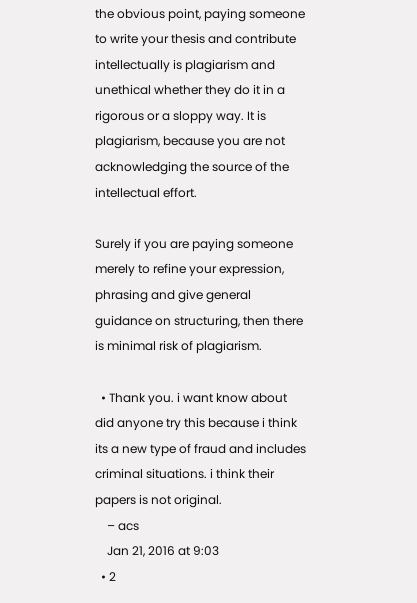the obvious point, paying someone to write your thesis and contribute intellectually is plagiarism and unethical whether they do it in a rigorous or a sloppy way. It is plagiarism, because you are not acknowledging the source of the intellectual effort.

Surely if you are paying someone merely to refine your expression, phrasing and give general guidance on structuring, then there is minimal risk of plagiarism.

  • Thank you. i want know about did anyone try this because i think its a new type of fraud and includes criminal situations. i think their papers is not original.
    – acs
    Jan 21, 2016 at 9:03
  • 2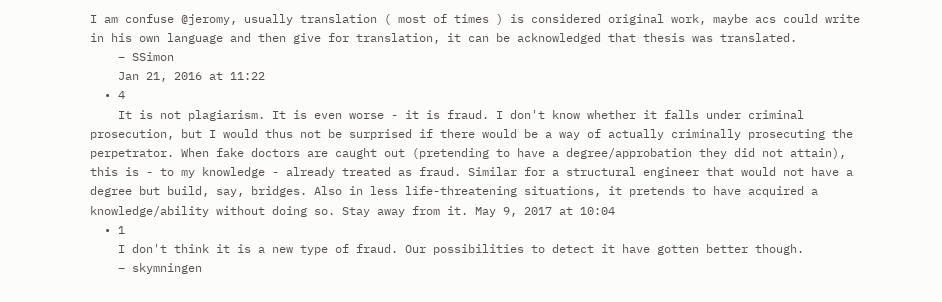I am confuse @jeromy, usually translation ( most of times ) is considered original work, maybe acs could write in his own language and then give for translation, it can be acknowledged that thesis was translated.
    – SSimon
    Jan 21, 2016 at 11:22
  • 4
    It is not plagiarism. It is even worse - it is fraud. I don't know whether it falls under criminal prosecution, but I would thus not be surprised if there would be a way of actually criminally prosecuting the perpetrator. When fake doctors are caught out (pretending to have a degree/approbation they did not attain), this is - to my knowledge - already treated as fraud. Similar for a structural engineer that would not have a degree but build, say, bridges. Also in less life-threatening situations, it pretends to have acquired a knowledge/ability without doing so. Stay away from it. May 9, 2017 at 10:04
  • 1
    I don't think it is a new type of fraud. Our possibilities to detect it have gotten better though.
    – skymningen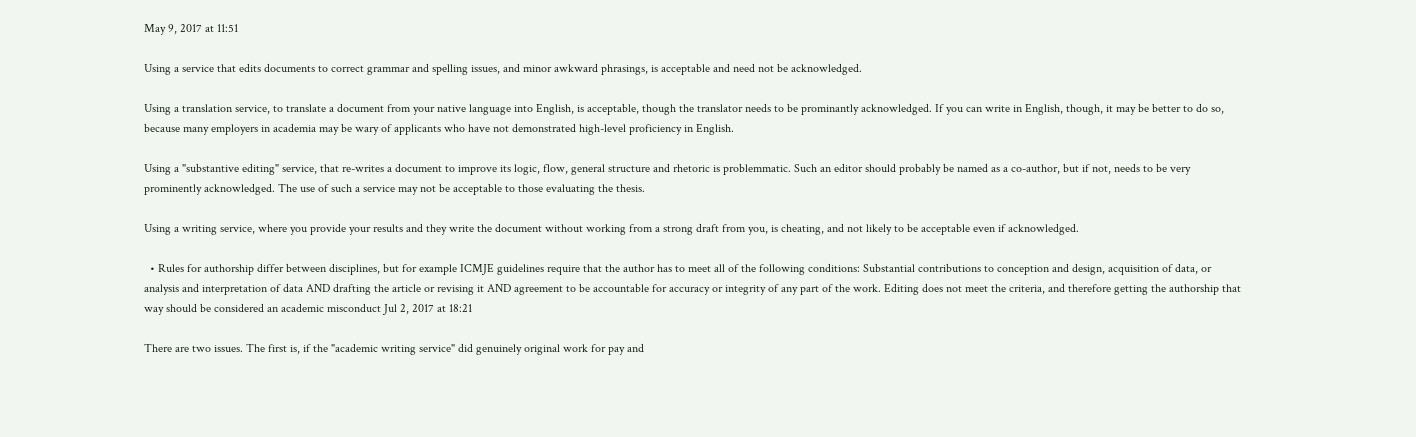May 9, 2017 at 11:51

Using a service that edits documents to correct grammar and spelling issues, and minor awkward phrasings, is acceptable and need not be acknowledged.

Using a translation service, to translate a document from your native language into English, is acceptable, though the translator needs to be prominantly acknowledged. If you can write in English, though, it may be better to do so, because many employers in academia may be wary of applicants who have not demonstrated high-level proficiency in English.

Using a "substantive editing" service, that re-writes a document to improve its logic, flow, general structure and rhetoric is problemmatic. Such an editor should probably be named as a co-author, but if not, needs to be very prominently acknowledged. The use of such a service may not be acceptable to those evaluating the thesis.

Using a writing service, where you provide your results and they write the document without working from a strong draft from you, is cheating, and not likely to be acceptable even if acknowledged.

  • Rules for authorship differ between disciplines, but for example ICMJE guidelines require that the author has to meet all of the following conditions: Substantial contributions to conception and design, acquisition of data, or analysis and interpretation of data AND drafting the article or revising it AND agreement to be accountable for accuracy or integrity of any part of the work. Editing does not meet the criteria, and therefore getting the authorship that way should be considered an academic misconduct Jul 2, 2017 at 18:21

There are two issues. The first is, if the "academic writing service" did genuinely original work for pay and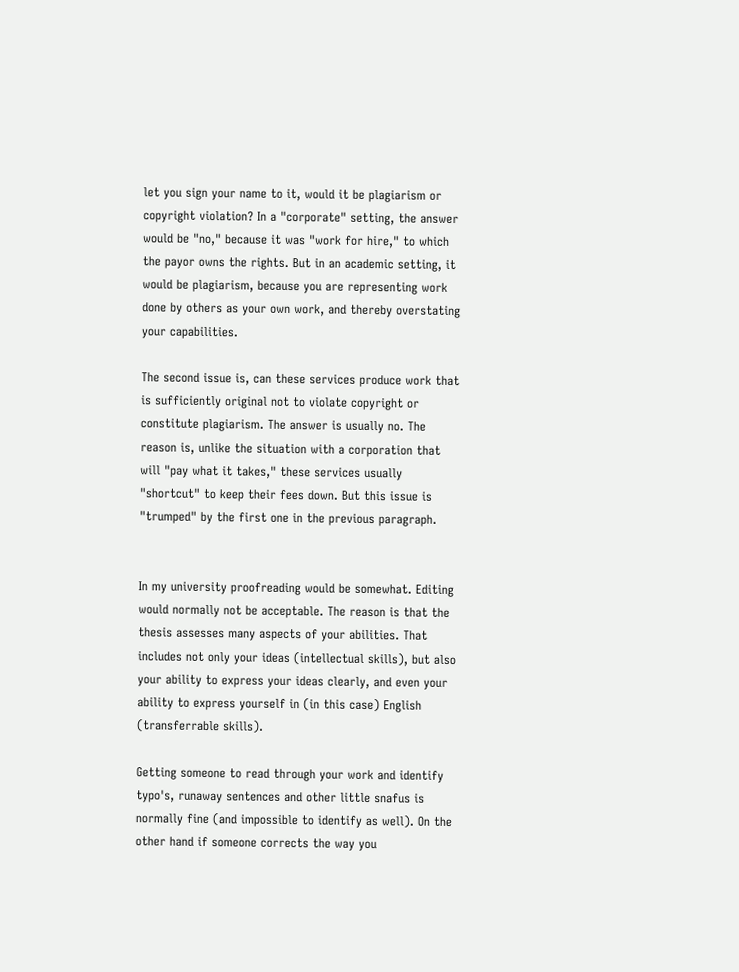let you sign your name to it, would it be plagiarism or copyright violation? In a "corporate" setting, the answer would be "no," because it was "work for hire," to which the payor owns the rights. But in an academic setting, it would be plagiarism, because you are representing work done by others as your own work, and thereby overstating your capabilities.

The second issue is, can these services produce work that is sufficiently original not to violate copyright or constitute plagiarism. The answer is usually no. The reason is, unlike the situation with a corporation that will "pay what it takes," these services usually "shortcut" to keep their fees down. But this issue is "trumped" by the first one in the previous paragraph.


In my university proofreading would be somewhat. Editing would normally not be acceptable. The reason is that the thesis assesses many aspects of your abilities. That includes not only your ideas (intellectual skills), but also your ability to express your ideas clearly, and even your ability to express yourself in (in this case) English (transferrable skills).

Getting someone to read through your work and identify typo's, runaway sentences and other little snafus is normally fine (and impossible to identify as well). On the other hand if someone corrects the way you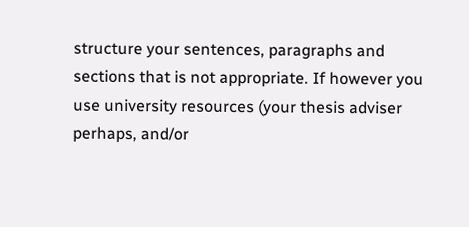structure your sentences, paragraphs and sections that is not appropriate. If however you use university resources (your thesis adviser perhaps, and/or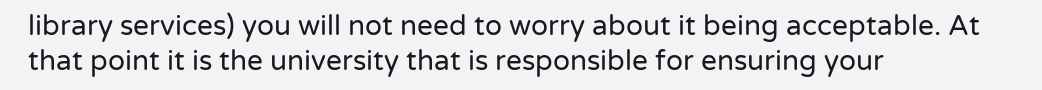library services) you will not need to worry about it being acceptable. At that point it is the university that is responsible for ensuring your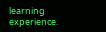learning experience.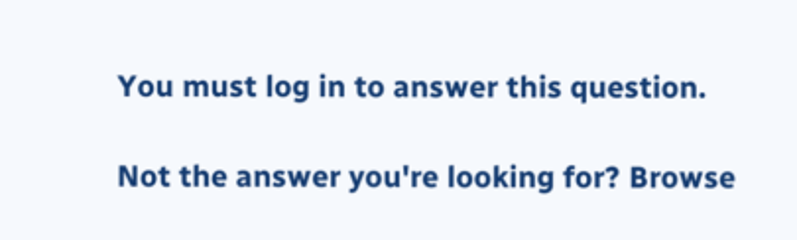You must log in to answer this question.

Not the answer you're looking for? Browse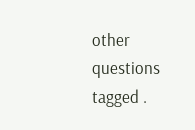other questions tagged .